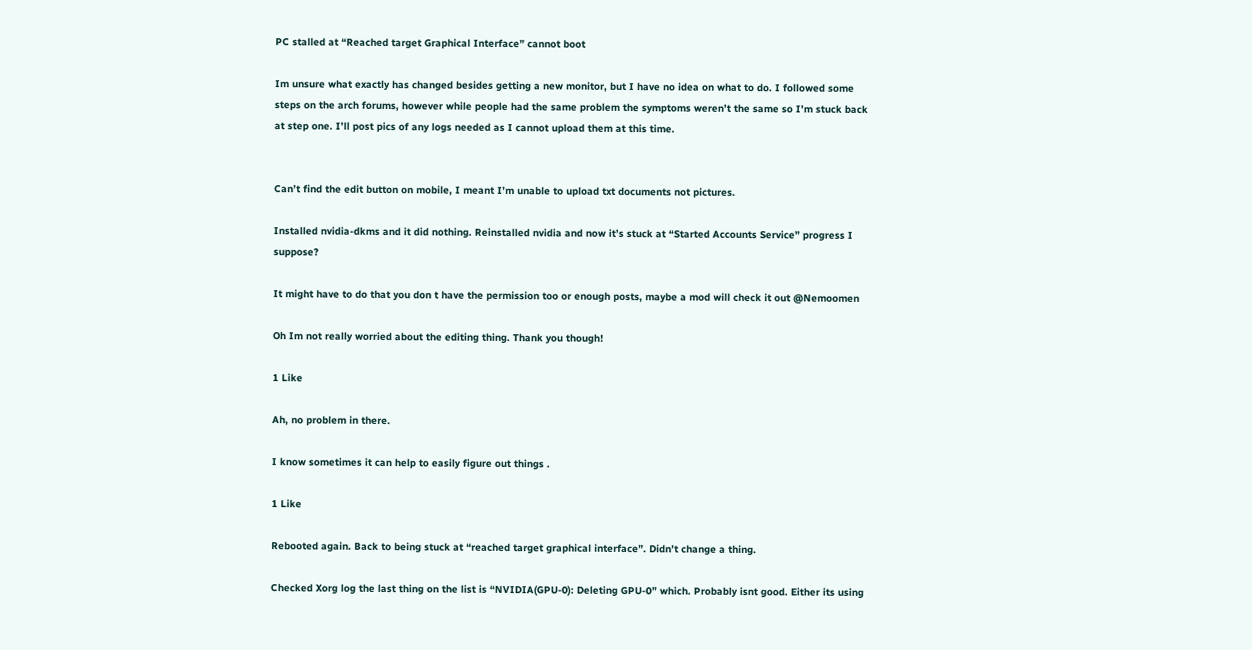PC stalled at “Reached target Graphical Interface” cannot boot

Im unsure what exactly has changed besides getting a new monitor, but I have no idea on what to do. I followed some steps on the arch forums, however while people had the same problem the symptoms weren’t the same so I’m stuck back at step one. I’ll post pics of any logs needed as I cannot upload them at this time.


Can’t find the edit button on mobile, I meant I’m unable to upload txt documents not pictures.

Installed nvidia-dkms and it did nothing. Reinstalled nvidia and now it’s stuck at “Started Accounts Service” progress I suppose?

It might have to do that you don t have the permission too or enough posts, maybe a mod will check it out @Nemoomen

Oh Im not really worried about the editing thing. Thank you though!

1 Like

Ah, no problem in there.

I know sometimes it can help to easily figure out things .

1 Like

Rebooted again. Back to being stuck at “reached target graphical interface”. Didn’t change a thing.

Checked Xorg log the last thing on the list is “NVIDIA(GPU-0): Deleting GPU-0” which. Probably isnt good. Either its using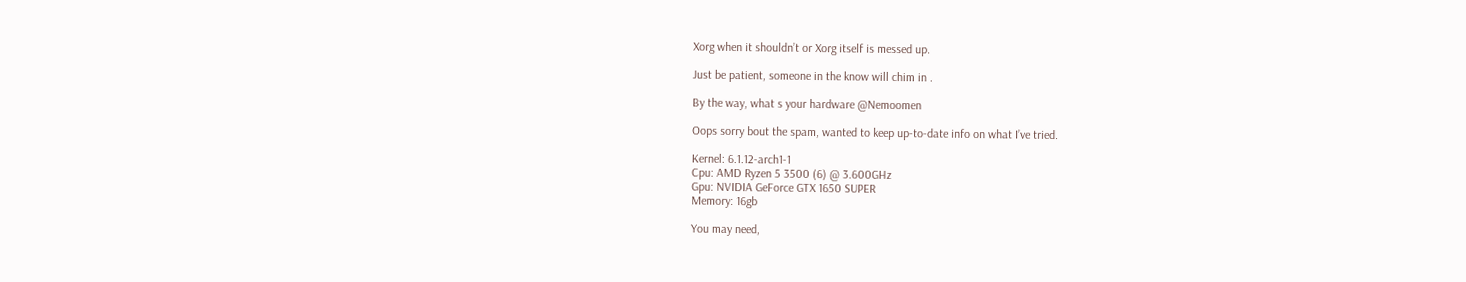Xorg when it shouldn’t or Xorg itself is messed up.

Just be patient, someone in the know will chim in .

By the way, what s your hardware @Nemoomen

Oops sorry bout the spam, wanted to keep up-to-date info on what I’ve tried.

Kernel: 6.1.12-arch1-1
Cpu: AMD Ryzen 5 3500 (6) @ 3.600GHz
Gpu: NVIDIA GeForce GTX 1650 SUPER
Memory: 16gb

You may need,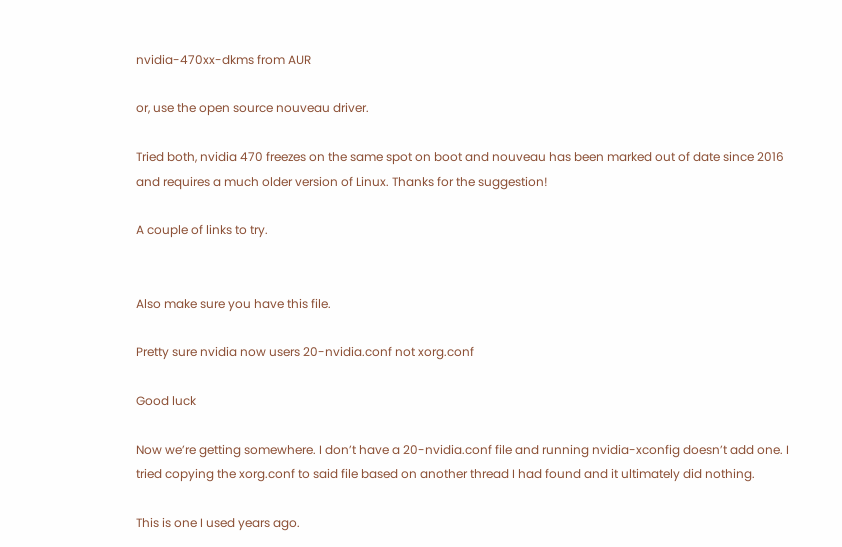nvidia-470xx-dkms from AUR

or, use the open source nouveau driver.

Tried both, nvidia 470 freezes on the same spot on boot and nouveau has been marked out of date since 2016 and requires a much older version of Linux. Thanks for the suggestion!

A couple of links to try.


Also make sure you have this file.

Pretty sure nvidia now users 20-nvidia.conf not xorg.conf

Good luck

Now we’re getting somewhere. I don’t have a 20-nvidia.conf file and running nvidia-xconfig doesn’t add one. I tried copying the xorg.conf to said file based on another thread I had found and it ultimately did nothing.

This is one I used years ago.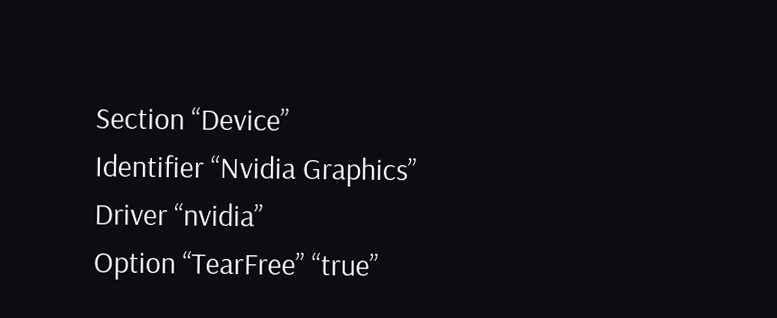Section “Device”
Identifier “Nvidia Graphics”
Driver “nvidia”
Option “TearFree” “true”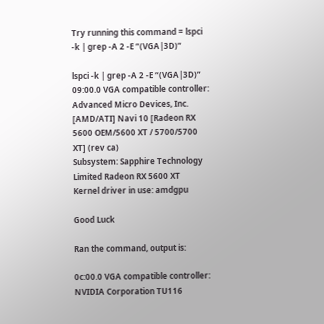Try running this command = lspci -k | grep -A 2 -E “(VGA|3D)”

lspci -k | grep -A 2 -E “(VGA|3D)”
09:00.0 VGA compatible controller: Advanced Micro Devices, Inc. [AMD/ATI] Navi 10 [Radeon RX 5600 OEM/5600 XT / 5700/5700 XT] (rev ca)
Subsystem: Sapphire Technology Limited Radeon RX 5600 XT
Kernel driver in use: amdgpu

Good Luck

Ran the command, output is:

0c:00.0 VGA compatible controller: NVIDIA Corporation TU116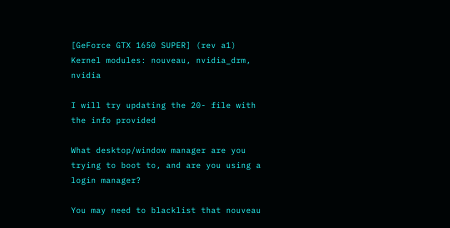[GeForce GTX 1650 SUPER] (rev a1)
Kernel modules: nouveau, nvidia_drm, nvidia

I will try updating the 20- file with the info provided

What desktop/window manager are you trying to boot to, and are you using a login manager?

You may need to blacklist that nouveau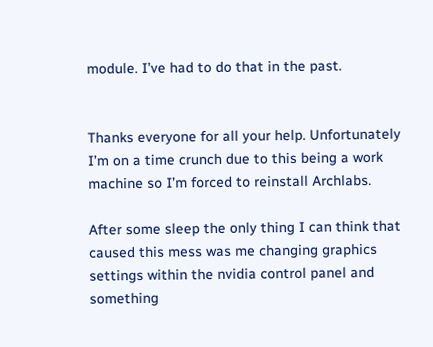module. I’ve had to do that in the past.


Thanks everyone for all your help. Unfortunately I’m on a time crunch due to this being a work machine so I’m forced to reinstall Archlabs.

After some sleep the only thing I can think that caused this mess was me changing graphics settings within the nvidia control panel and something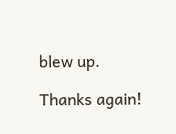blew up.

Thanks again!